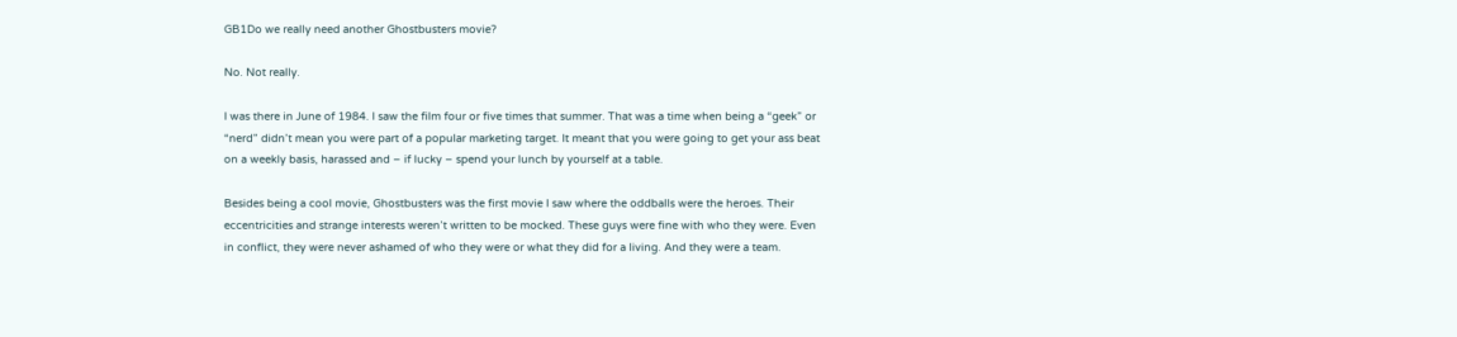GB1Do we really need another Ghostbusters movie?

No. Not really.

I was there in June of 1984. I saw the film four or five times that summer. That was a time when being a “geek” or “nerd” didn’t mean you were part of a popular marketing target. It meant that you were going to get your ass beat on a weekly basis, harassed and – if lucky – spend your lunch by yourself at a table.

Besides being a cool movie, Ghostbusters was the first movie I saw where the oddballs were the heroes. Their eccentricities and strange interests weren’t written to be mocked. These guys were fine with who they were. Even in conflict, they were never ashamed of who they were or what they did for a living. And they were a team.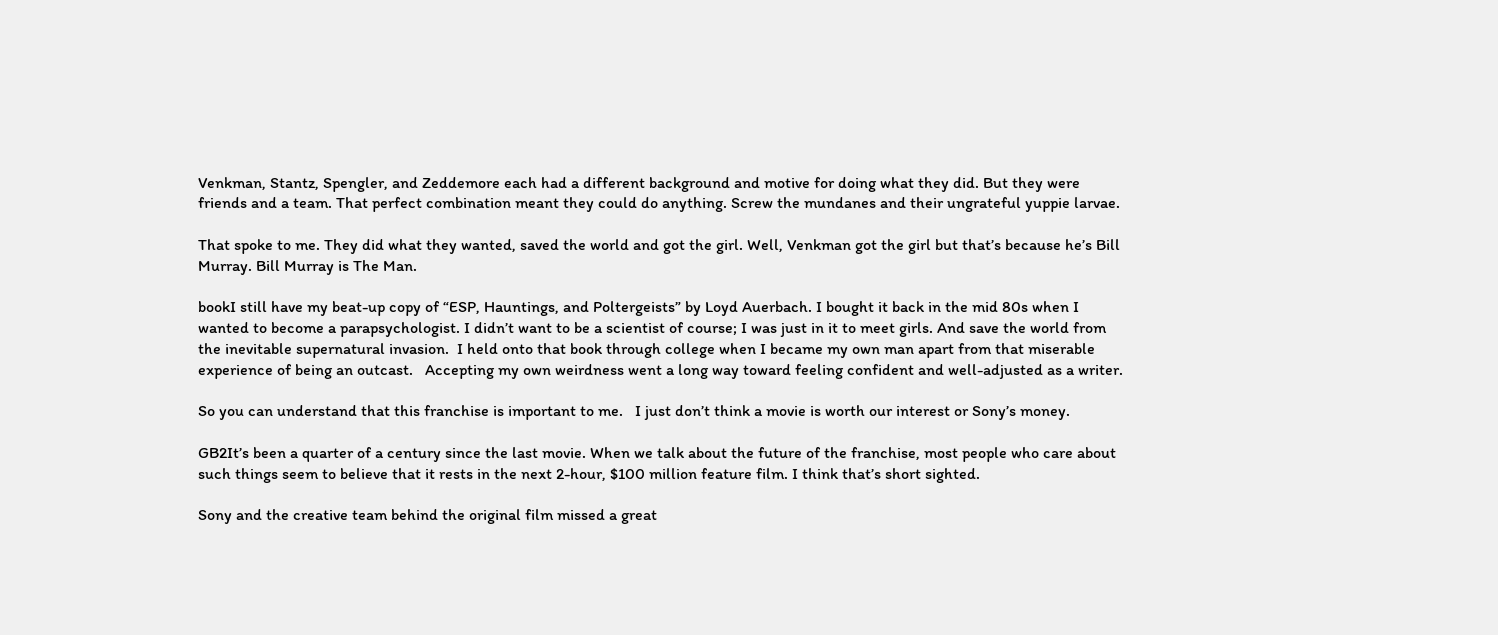Venkman, Stantz, Spengler, and Zeddemore each had a different background and motive for doing what they did. But they were friends and a team. That perfect combination meant they could do anything. Screw the mundanes and their ungrateful yuppie larvae.

That spoke to me. They did what they wanted, saved the world and got the girl. Well, Venkman got the girl but that’s because he’s Bill Murray. Bill Murray is The Man.

bookI still have my beat-up copy of “ESP, Hauntings, and Poltergeists” by Loyd Auerbach. I bought it back in the mid 80s when I wanted to become a parapsychologist. I didn’t want to be a scientist of course; I was just in it to meet girls. And save the world from the inevitable supernatural invasion.  I held onto that book through college when I became my own man apart from that miserable experience of being an outcast.   Accepting my own weirdness went a long way toward feeling confident and well-adjusted as a writer.

So you can understand that this franchise is important to me.   I just don’t think a movie is worth our interest or Sony’s money.

GB2It’s been a quarter of a century since the last movie. When we talk about the future of the franchise, most people who care about such things seem to believe that it rests in the next 2-hour, $100 million feature film. I think that’s short sighted.

Sony and the creative team behind the original film missed a great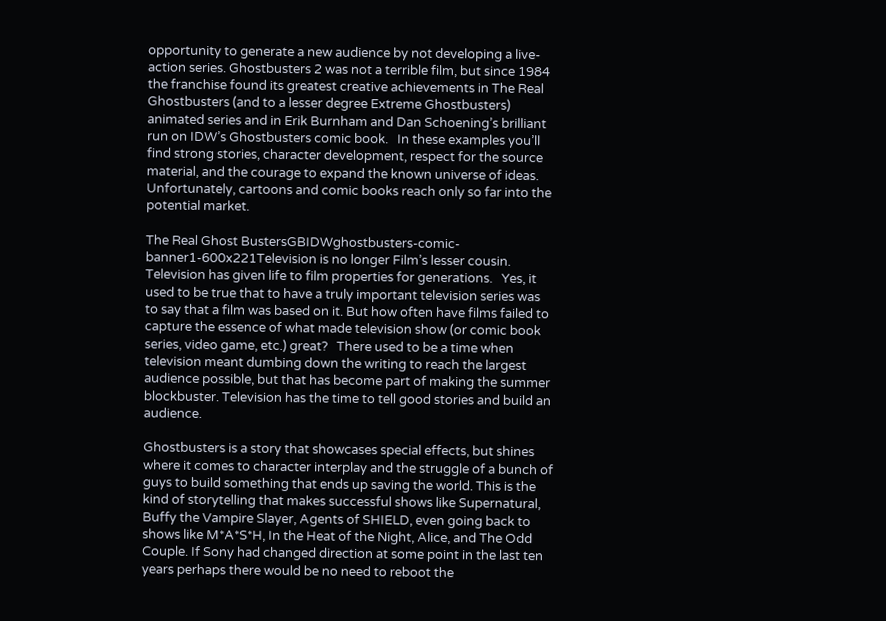opportunity to generate a new audience by not developing a live-action series. Ghostbusters 2 was not a terrible film, but since 1984 the franchise found its greatest creative achievements in The Real Ghostbusters (and to a lesser degree Extreme Ghostbusters) animated series and in Erik Burnham and Dan Schoening’s brilliant run on IDW’s Ghostbusters comic book.   In these examples you’ll find strong stories, character development, respect for the source material, and the courage to expand the known universe of ideas. Unfortunately, cartoons and comic books reach only so far into the potential market.

The Real Ghost BustersGBIDWghostbusters-comic-banner1-600x221Television is no longer Film’s lesser cousin.   Television has given life to film properties for generations.   Yes, it used to be true that to have a truly important television series was to say that a film was based on it. But how often have films failed to capture the essence of what made television show (or comic book series, video game, etc.) great?   There used to be a time when television meant dumbing down the writing to reach the largest audience possible, but that has become part of making the summer blockbuster. Television has the time to tell good stories and build an audience.

Ghostbusters is a story that showcases special effects, but shines where it comes to character interplay and the struggle of a bunch of guys to build something that ends up saving the world. This is the kind of storytelling that makes successful shows like Supernatural, Buffy the Vampire Slayer, Agents of SHIELD, even going back to shows like M*A*S*H, In the Heat of the Night, Alice, and The Odd Couple. If Sony had changed direction at some point in the last ten years perhaps there would be no need to reboot the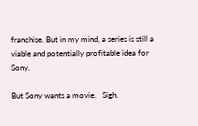franchise. But in my mind, a series is still a viable and potentially profitable idea for Sony.

But Sony wants a movie.   Sigh.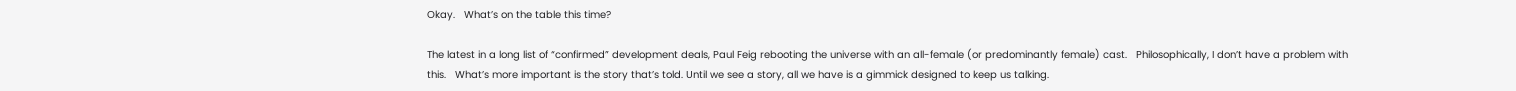Okay.   What’s on the table this time?

The latest in a long list of “confirmed” development deals, Paul Feig rebooting the universe with an all-female (or predominantly female) cast.   Philosophically, I don’t have a problem with this.   What’s more important is the story that’s told. Until we see a story, all we have is a gimmick designed to keep us talking.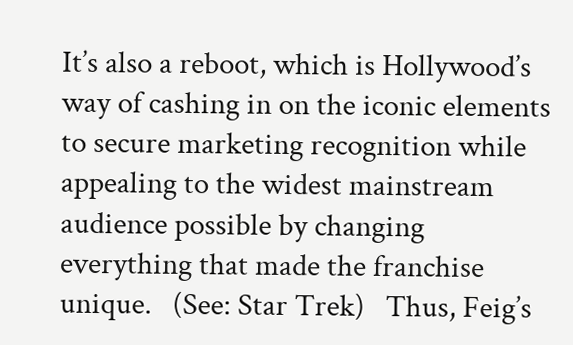It’s also a reboot, which is Hollywood’s way of cashing in on the iconic elements to secure marketing recognition while appealing to the widest mainstream audience possible by changing everything that made the franchise unique.   (See: Star Trek)   Thus, Feig’s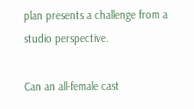plan presents a challenge from a studio perspective.

Can an all-female cast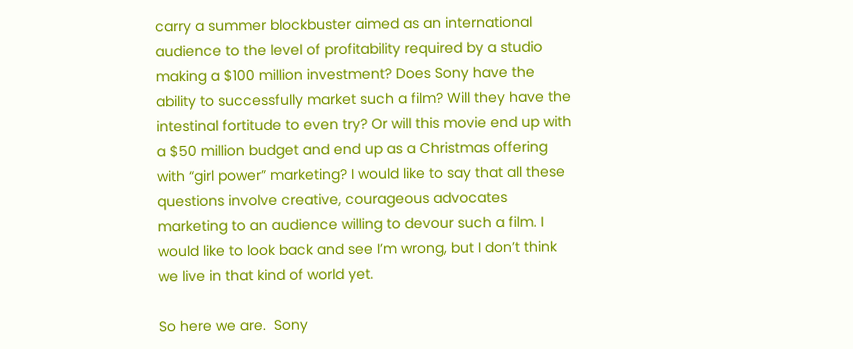carry a summer blockbuster aimed as an international audience to the level of profitability required by a studio making a $100 million investment? Does Sony have the ability to successfully market such a film? Will they have the intestinal fortitude to even try? Or will this movie end up with a $50 million budget and end up as a Christmas offering with “girl power” marketing? I would like to say that all these questions involve creative, courageous advocates marketing to an audience willing to devour such a film. I would like to look back and see I’m wrong, but I don’t think we live in that kind of world yet.

So here we are.  Sony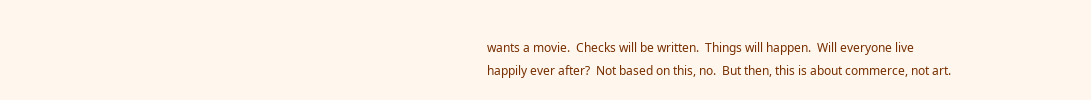wants a movie.  Checks will be written.  Things will happen.  Will everyone live happily ever after?  Not based on this, no.  But then, this is about commerce, not art.